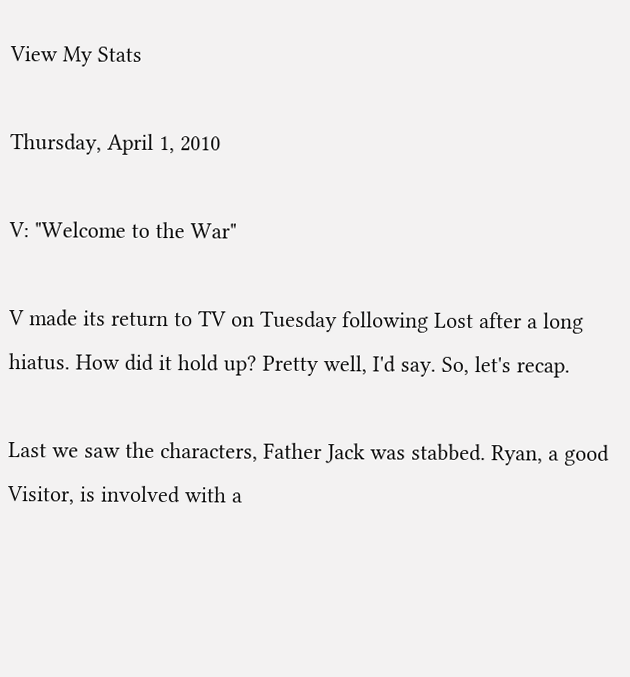View My Stats

Thursday, April 1, 2010

V: "Welcome to the War"

V made its return to TV on Tuesday following Lost after a long hiatus. How did it hold up? Pretty well, I'd say. So, let's recap.

Last we saw the characters, Father Jack was stabbed. Ryan, a good Visitor, is involved with a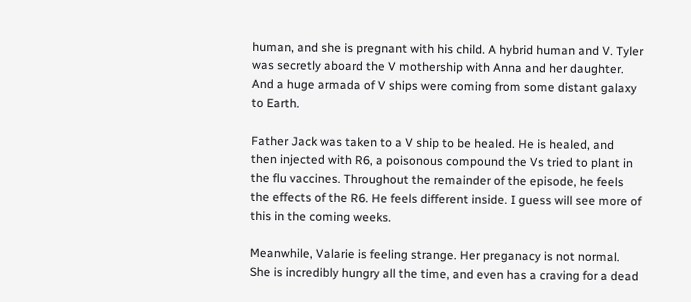human, and she is pregnant with his child. A hybrid human and V. Tyler was secretly aboard the V mothership with Anna and her daughter. And a huge armada of V ships were coming from some distant galaxy to Earth.

Father Jack was taken to a V ship to be healed. He is healed, and then injected with R6, a poisonous compound the Vs tried to plant in the flu vaccines. Throughout the remainder of the episode, he feels the effects of the R6. He feels different inside. I guess will see more of this in the coming weeks.

Meanwhile, Valarie is feeling strange. Her preganacy is not normal. She is incredibly hungry all the time, and even has a craving for a dead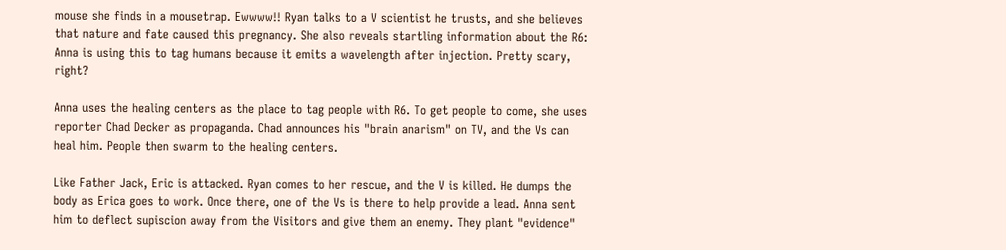mouse she finds in a mousetrap. Ewwww!! Ryan talks to a V scientist he trusts, and she believes that nature and fate caused this pregnancy. She also reveals startling information about the R6: Anna is using this to tag humans because it emits a wavelength after injection. Pretty scary, right?

Anna uses the healing centers as the place to tag people with R6. To get people to come, she uses reporter Chad Decker as propaganda. Chad announces his "brain anarism" on TV, and the Vs can heal him. People then swarm to the healing centers.

Like Father Jack, Eric is attacked. Ryan comes to her rescue, and the V is killed. He dumps the body as Erica goes to work. Once there, one of the Vs is there to help provide a lead. Anna sent him to deflect supiscion away from the Visitors and give them an enemy. They plant "evidence"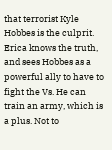that terrorist Kyle Hobbes is the culprit. Erica knows the truth, and sees Hobbes as a powerful ally to have to fight the Vs. He can train an army, which is a plus. Not to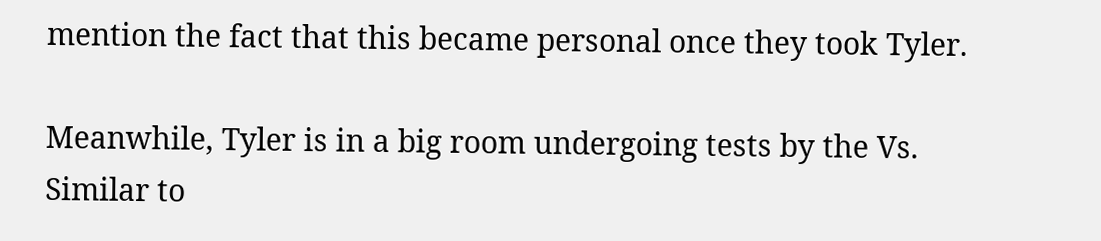mention the fact that this became personal once they took Tyler.

Meanwhile, Tyler is in a big room undergoing tests by the Vs. Similar to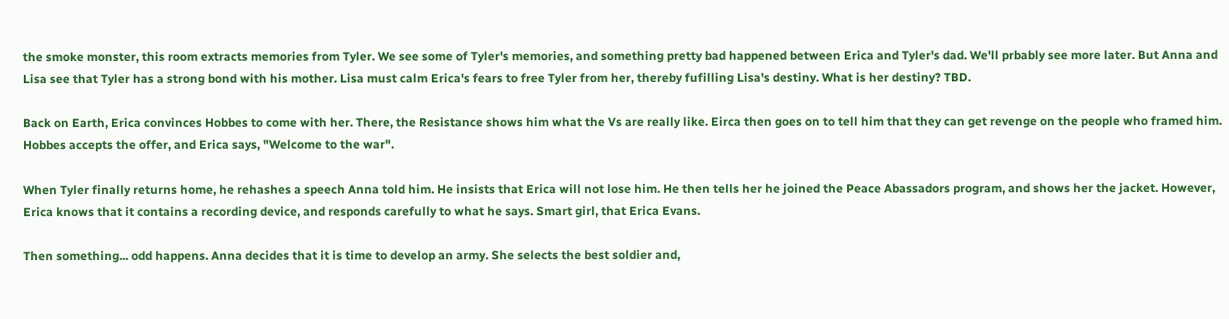the smoke monster, this room extracts memories from Tyler. We see some of Tyler's memories, and something pretty bad happened between Erica and Tyler's dad. We'll prbably see more later. But Anna and Lisa see that Tyler has a strong bond with his mother. Lisa must calm Erica's fears to free Tyler from her, thereby fufilling Lisa's destiny. What is her destiny? TBD.

Back on Earth, Erica convinces Hobbes to come with her. There, the Resistance shows him what the Vs are really like. Eirca then goes on to tell him that they can get revenge on the people who framed him. Hobbes accepts the offer, and Erica says, "Welcome to the war".

When Tyler finally returns home, he rehashes a speech Anna told him. He insists that Erica will not lose him. He then tells her he joined the Peace Abassadors program, and shows her the jacket. However, Erica knows that it contains a recording device, and responds carefully to what he says. Smart girl, that Erica Evans.

Then something... odd happens. Anna decides that it is time to develop an army. She selects the best soldier and,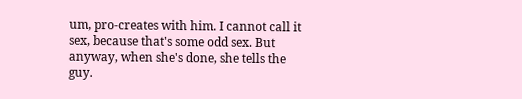um, pro-creates with him. I cannot call it sex, because that's some odd sex. But anyway, when she's done, she tells the guy.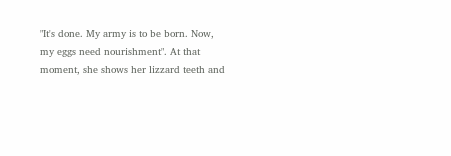"It's done. My army is to be born. Now, my eggs need nourishment". At that moment, she shows her lizzard teeth and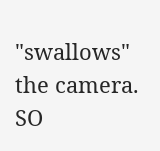"swallows" the camera. SO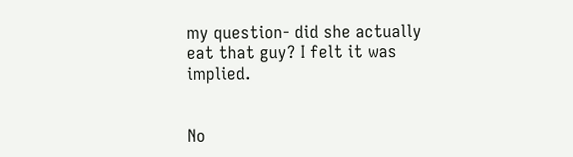my question- did she actually eat that guy? I felt it was implied.


No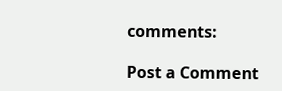comments:

Post a Comment